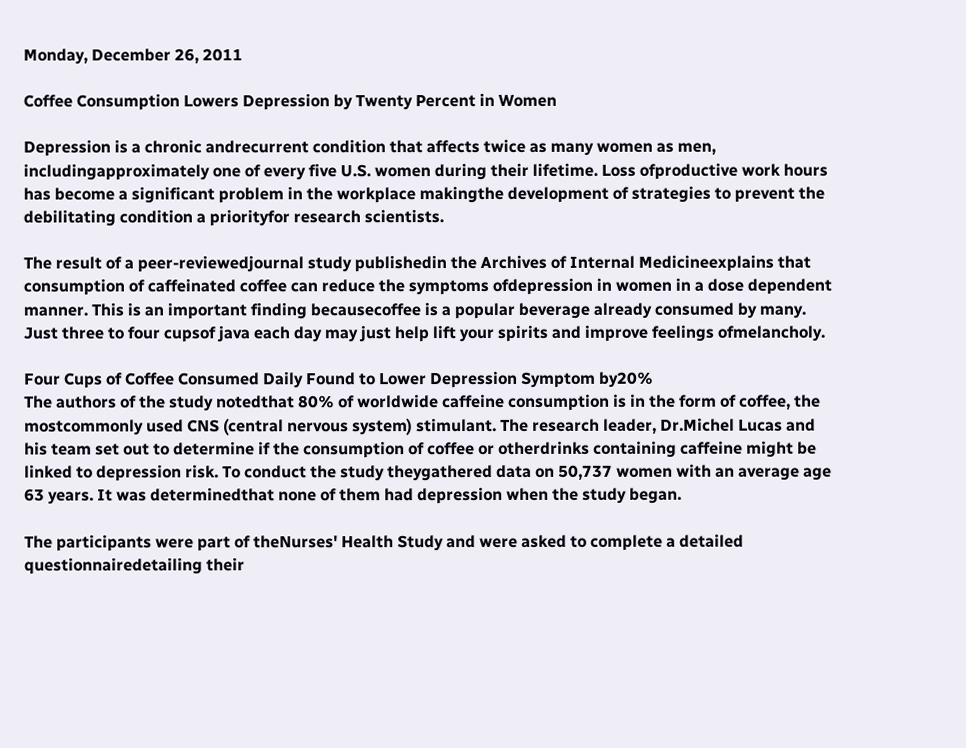Monday, December 26, 2011

Coffee Consumption Lowers Depression by Twenty Percent in Women

Depression is a chronic andrecurrent condition that affects twice as many women as men, includingapproximately one of every five U.S. women during their lifetime. Loss ofproductive work hours has become a significant problem in the workplace makingthe development of strategies to prevent the debilitating condition a priorityfor research scientists.

The result of a peer-reviewedjournal study publishedin the Archives of Internal Medicineexplains that consumption of caffeinated coffee can reduce the symptoms ofdepression in women in a dose dependent manner. This is an important finding becausecoffee is a popular beverage already consumed by many. Just three to four cupsof java each day may just help lift your spirits and improve feelings ofmelancholy.

Four Cups of Coffee Consumed Daily Found to Lower Depression Symptom by20%
The authors of the study notedthat 80% of worldwide caffeine consumption is in the form of coffee, the mostcommonly used CNS (central nervous system) stimulant. The research leader, Dr.Michel Lucas and his team set out to determine if the consumption of coffee or otherdrinks containing caffeine might be linked to depression risk. To conduct the study theygathered data on 50,737 women with an average age 63 years. It was determinedthat none of them had depression when the study began.

The participants were part of theNurses' Health Study and were asked to complete a detailed questionnairedetailing their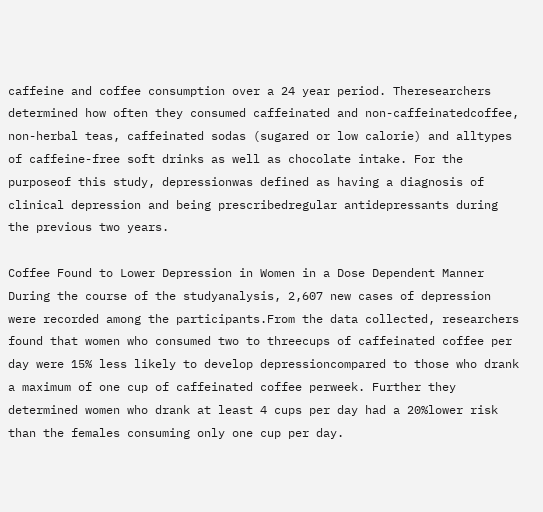caffeine and coffee consumption over a 24 year period. Theresearchers determined how often they consumed caffeinated and non-caffeinatedcoffee, non-herbal teas, caffeinated sodas (sugared or low calorie) and alltypes of caffeine-free soft drinks as well as chocolate intake. For the purposeof this study, depressionwas defined as having a diagnosis of clinical depression and being prescribedregular antidepressants during the previous two years.

Coffee Found to Lower Depression in Women in a Dose Dependent Manner
During the course of the studyanalysis, 2,607 new cases of depression were recorded among the participants.From the data collected, researchers found that women who consumed two to threecups of caffeinated coffee per day were 15% less likely to develop depressioncompared to those who drank a maximum of one cup of caffeinated coffee perweek. Further they determined women who drank at least 4 cups per day had a 20%lower risk than the females consuming only one cup per day.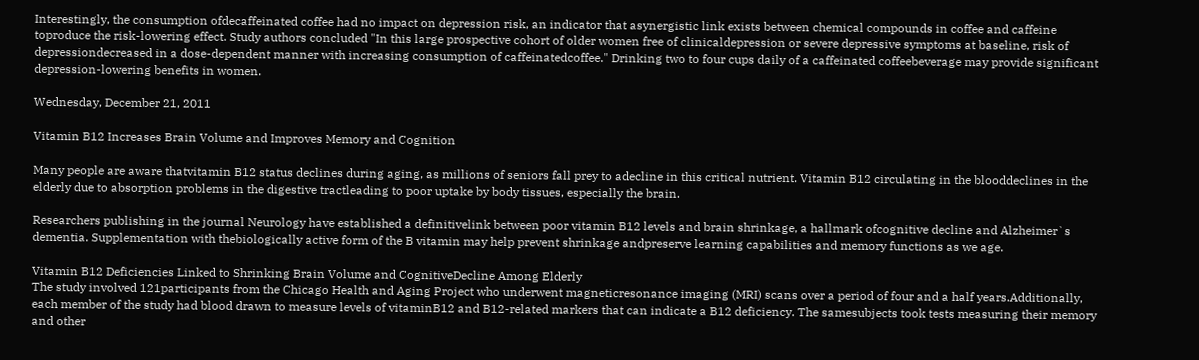Interestingly, the consumption ofdecaffeinated coffee had no impact on depression risk, an indicator that asynergistic link exists between chemical compounds in coffee and caffeine toproduce the risk-lowering effect. Study authors concluded "In this large prospective cohort of older women free of clinicaldepression or severe depressive symptoms at baseline, risk of depressiondecreased in a dose-dependent manner with increasing consumption of caffeinatedcoffee." Drinking two to four cups daily of a caffeinated coffeebeverage may provide significant depression-lowering benefits in women.

Wednesday, December 21, 2011

Vitamin B12 Increases Brain Volume and Improves Memory and Cognition

Many people are aware thatvitamin B12 status declines during aging, as millions of seniors fall prey to adecline in this critical nutrient. Vitamin B12 circulating in the blooddeclines in the elderly due to absorption problems in the digestive tractleading to poor uptake by body tissues, especially the brain.

Researchers publishing in the journal Neurology have established a definitivelink between poor vitamin B12 levels and brain shrinkage, a hallmark ofcognitive decline and Alzheimer`s dementia. Supplementation with thebiologically active form of the B vitamin may help prevent shrinkage andpreserve learning capabilities and memory functions as we age.

Vitamin B12 Deficiencies Linked to Shrinking Brain Volume and CognitiveDecline Among Elderly
The study involved 121participants from the Chicago Health and Aging Project who underwent magneticresonance imaging (MRI) scans over a period of four and a half years.Additionally, each member of the study had blood drawn to measure levels of vitaminB12 and B12-related markers that can indicate a B12 deficiency. The samesubjects took tests measuring their memory and other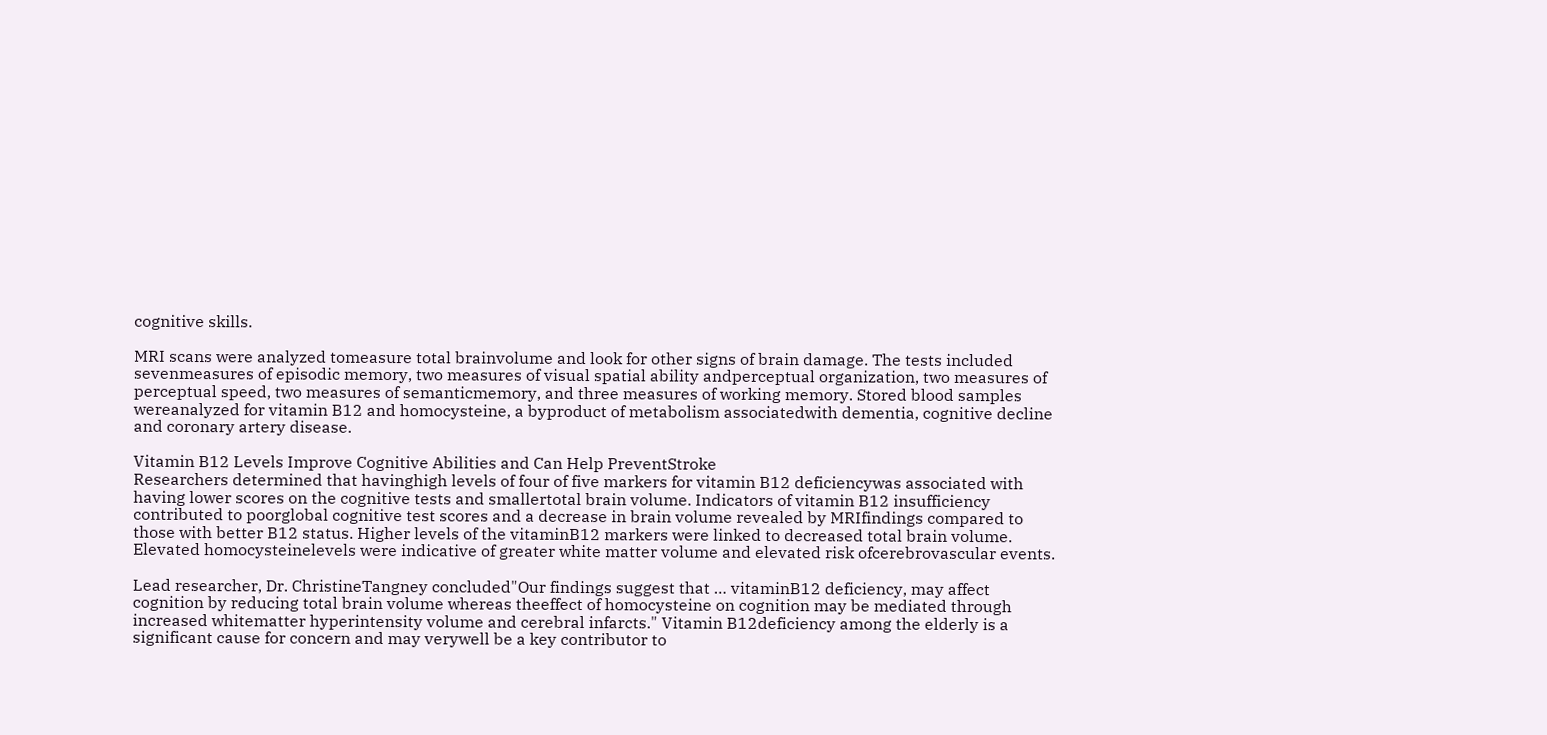cognitive skills.

MRI scans were analyzed tomeasure total brainvolume and look for other signs of brain damage. The tests included sevenmeasures of episodic memory, two measures of visual spatial ability andperceptual organization, two measures of perceptual speed, two measures of semanticmemory, and three measures of working memory. Stored blood samples wereanalyzed for vitamin B12 and homocysteine, a byproduct of metabolism associatedwith dementia, cognitive decline and coronary artery disease.

Vitamin B12 Levels Improve Cognitive Abilities and Can Help PreventStroke
Researchers determined that havinghigh levels of four of five markers for vitamin B12 deficiencywas associated with having lower scores on the cognitive tests and smallertotal brain volume. Indicators of vitamin B12 insufficiency contributed to poorglobal cognitive test scores and a decrease in brain volume revealed by MRIfindings compared to those with better B12 status. Higher levels of the vitaminB12 markers were linked to decreased total brain volume. Elevated homocysteinelevels were indicative of greater white matter volume and elevated risk ofcerebrovascular events.

Lead researcher, Dr. ChristineTangney concluded"Our findings suggest that … vitaminB12 deficiency, may affect cognition by reducing total brain volume whereas theeffect of homocysteine on cognition may be mediated through increased whitematter hyperintensity volume and cerebral infarcts." Vitamin B12deficiency among the elderly is a significant cause for concern and may verywell be a key contributor to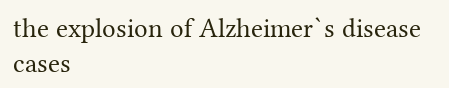the explosion of Alzheimer`s disease cases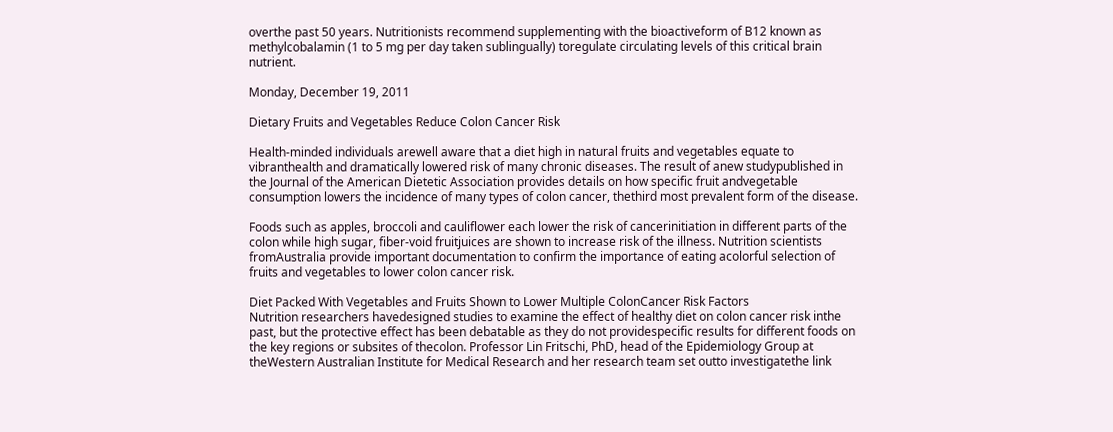overthe past 50 years. Nutritionists recommend supplementing with the bioactiveform of B12 known as methylcobalamin (1 to 5 mg per day taken sublingually) toregulate circulating levels of this critical brain nutrient.

Monday, December 19, 2011

Dietary Fruits and Vegetables Reduce Colon Cancer Risk

Health-minded individuals arewell aware that a diet high in natural fruits and vegetables equate to vibranthealth and dramatically lowered risk of many chronic diseases. The result of anew studypublished in the Journal of the American Dietetic Association provides details on how specific fruit andvegetable consumption lowers the incidence of many types of colon cancer, thethird most prevalent form of the disease.

Foods such as apples, broccoli and cauliflower each lower the risk of cancerinitiation in different parts of the colon while high sugar, fiber-void fruitjuices are shown to increase risk of the illness. Nutrition scientists fromAustralia provide important documentation to confirm the importance of eating acolorful selection of fruits and vegetables to lower colon cancer risk.

Diet Packed With Vegetables and Fruits Shown to Lower Multiple ColonCancer Risk Factors
Nutrition researchers havedesigned studies to examine the effect of healthy diet on colon cancer risk inthe past, but the protective effect has been debatable as they do not providespecific results for different foods on the key regions or subsites of thecolon. Professor Lin Fritschi, PhD, head of the Epidemiology Group at theWestern Australian Institute for Medical Research and her research team set outto investigatethe link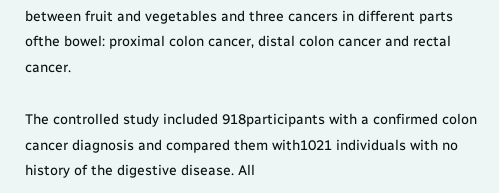between fruit and vegetables and three cancers in different parts ofthe bowel: proximal colon cancer, distal colon cancer and rectal cancer.

The controlled study included 918participants with a confirmed colon cancer diagnosis and compared them with1021 individuals with no history of the digestive disease. All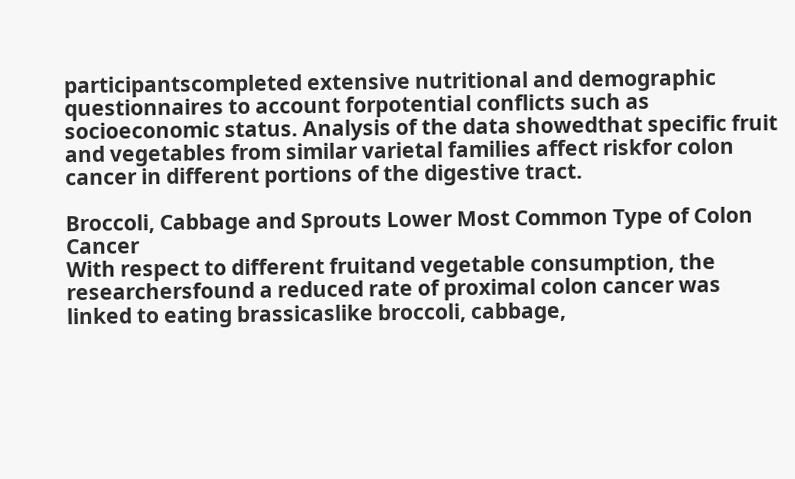participantscompleted extensive nutritional and demographic questionnaires to account forpotential conflicts such as socioeconomic status. Analysis of the data showedthat specific fruit and vegetables from similar varietal families affect riskfor colon cancer in different portions of the digestive tract.

Broccoli, Cabbage and Sprouts Lower Most Common Type of Colon Cancer
With respect to different fruitand vegetable consumption, the researchersfound a reduced rate of proximal colon cancer was linked to eating brassicaslike broccoli, cabbage,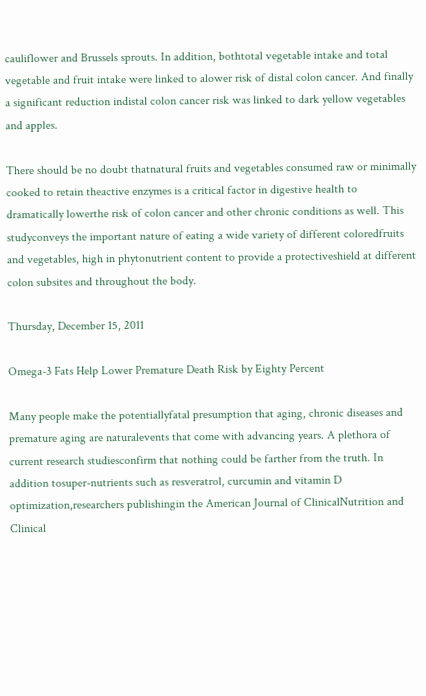cauliflower and Brussels sprouts. In addition, bothtotal vegetable intake and total vegetable and fruit intake were linked to alower risk of distal colon cancer. And finally a significant reduction indistal colon cancer risk was linked to dark yellow vegetables and apples.

There should be no doubt thatnatural fruits and vegetables consumed raw or minimally cooked to retain theactive enzymes is a critical factor in digestive health to dramatically lowerthe risk of colon cancer and other chronic conditions as well. This studyconveys the important nature of eating a wide variety of different coloredfruits and vegetables, high in phytonutrient content to provide a protectiveshield at different colon subsites and throughout the body.

Thursday, December 15, 2011

Omega-3 Fats Help Lower Premature Death Risk by Eighty Percent

Many people make the potentiallyfatal presumption that aging, chronic diseases and premature aging are naturalevents that come with advancing years. A plethora of current research studiesconfirm that nothing could be farther from the truth. In addition tosuper-nutrients such as resveratrol, curcumin and vitamin D optimization,researchers publishingin the American Journal of ClinicalNutrition and Clinical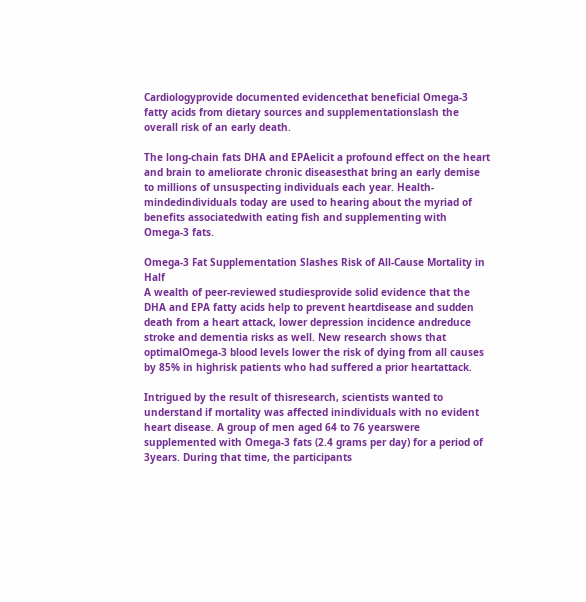Cardiologyprovide documented evidencethat beneficial Omega-3 fatty acids from dietary sources and supplementationslash the overall risk of an early death.

The long-chain fats DHA and EPAelicit a profound effect on the heart and brain to ameliorate chronic diseasesthat bring an early demise to millions of unsuspecting individuals each year. Health-mindedindividuals today are used to hearing about the myriad of benefits associatedwith eating fish and supplementing with Omega-3 fats.

Omega-3 Fat Supplementation Slashes Risk of All-Cause Mortality in Half
A wealth of peer-reviewed studiesprovide solid evidence that the DHA and EPA fatty acids help to prevent heartdisease and sudden death from a heart attack, lower depression incidence andreduce stroke and dementia risks as well. New research shows that optimalOmega-3 blood levels lower the risk of dying from all causes by 85% in highrisk patients who had suffered a prior heartattack.

Intrigued by the result of thisresearch, scientists wanted to understand if mortality was affected inindividuals with no evident heart disease. A group of men aged 64 to 76 yearswere supplemented with Omega-3 fats (2.4 grams per day) for a period of 3years. During that time, the participants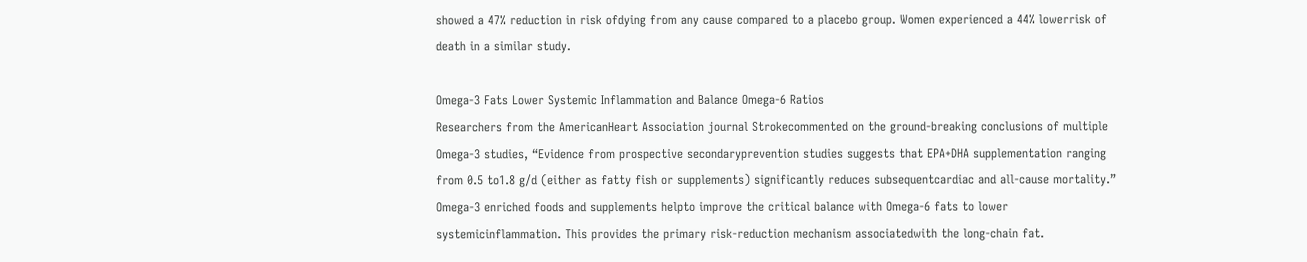showed a 47% reduction in risk ofdying from any cause compared to a placebo group. Women experienced a 44% lowerrisk of death in a similar study.

Omega-3 Fats Lower Systemic Inflammation and Balance Omega-6 Ratios
Researchers from the AmericanHeart Association journal Strokecommented on the ground-breaking conclusions of multiple Omega-3 studies, “Evidence from prospective secondaryprevention studies suggests that EPA+DHA supplementation ranging from 0.5 to1.8 g/d (either as fatty fish or supplements) significantly reduces subsequentcardiac and all-cause mortality.” Omega-3 enriched foods and supplements helpto improve the critical balance with Omega-6 fats to lower systemicinflammation. This provides the primary risk-reduction mechanism associatedwith the long-chain fat.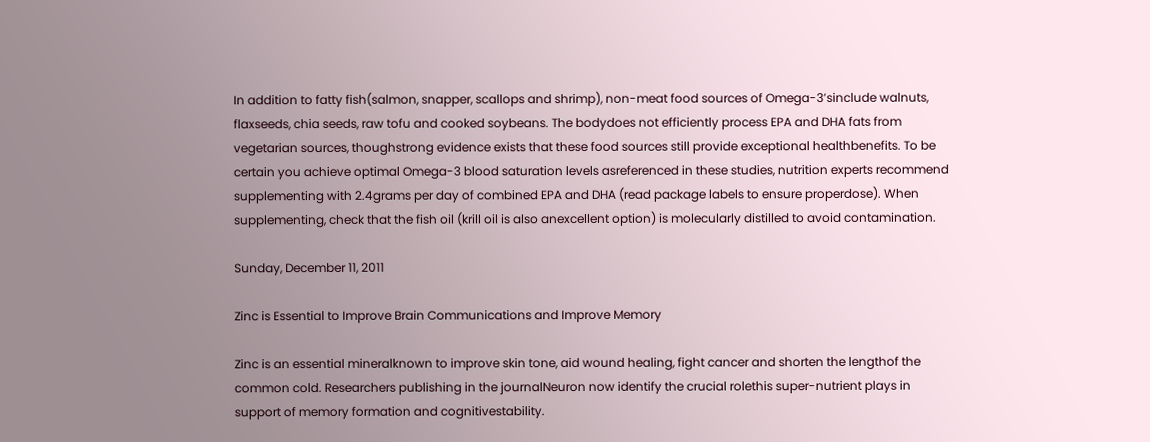In addition to fatty fish(salmon, snapper, scallops and shrimp), non-meat food sources of Omega-3’sinclude walnuts, flaxseeds, chia seeds, raw tofu and cooked soybeans. The bodydoes not efficiently process EPA and DHA fats from vegetarian sources, thoughstrong evidence exists that these food sources still provide exceptional healthbenefits. To be certain you achieve optimal Omega-3 blood saturation levels asreferenced in these studies, nutrition experts recommend supplementing with 2.4grams per day of combined EPA and DHA (read package labels to ensure properdose). When supplementing, check that the fish oil (krill oil is also anexcellent option) is molecularly distilled to avoid contamination.

Sunday, December 11, 2011

Zinc is Essential to Improve Brain Communications and Improve Memory

Zinc is an essential mineralknown to improve skin tone, aid wound healing, fight cancer and shorten the lengthof the common cold. Researchers publishing in the journalNeuron now identify the crucial rolethis super-nutrient plays in support of memory formation and cognitivestability.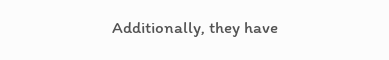Additionally, they have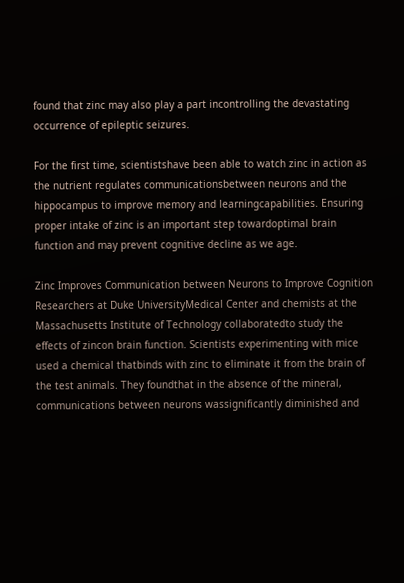found that zinc may also play a part incontrolling the devastating occurrence of epileptic seizures.

For the first time, scientistshave been able to watch zinc in action as the nutrient regulates communicationsbetween neurons and the hippocampus to improve memory and learningcapabilities. Ensuring proper intake of zinc is an important step towardoptimal brain function and may prevent cognitive decline as we age.

Zinc Improves Communication between Neurons to Improve Cognition
Researchers at Duke UniversityMedical Center and chemists at the Massachusetts Institute of Technology collaboratedto study the effects of zincon brain function. Scientists experimenting with mice used a chemical thatbinds with zinc to eliminate it from the brain of the test animals. They foundthat in the absence of the mineral, communications between neurons wassignificantly diminished and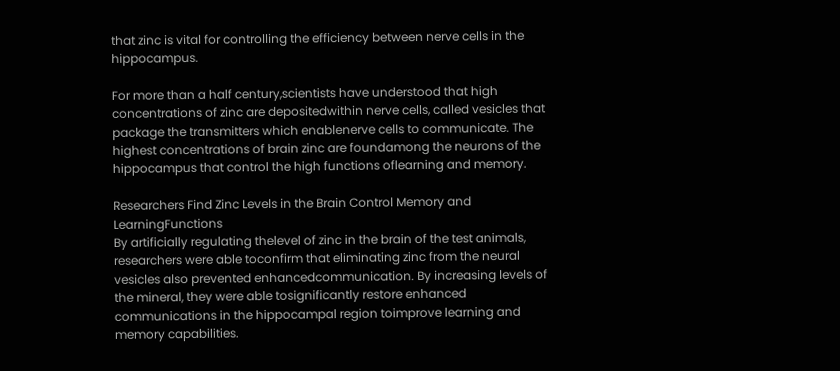that zinc is vital for controlling the efficiency between nerve cells in the hippocampus.

For more than a half century,scientists have understood that high concentrations of zinc are depositedwithin nerve cells, called vesicles that package the transmitters which enablenerve cells to communicate. The highest concentrations of brain zinc are foundamong the neurons of the hippocampus that control the high functions oflearning and memory.

Researchers Find Zinc Levels in the Brain Control Memory and LearningFunctions
By artificially regulating thelevel of zinc in the brain of the test animals, researchers were able toconfirm that eliminating zinc from the neural vesicles also prevented enhancedcommunication. By increasing levels of the mineral, they were able tosignificantly restore enhanced communications in the hippocampal region toimprove learning and memory capabilities.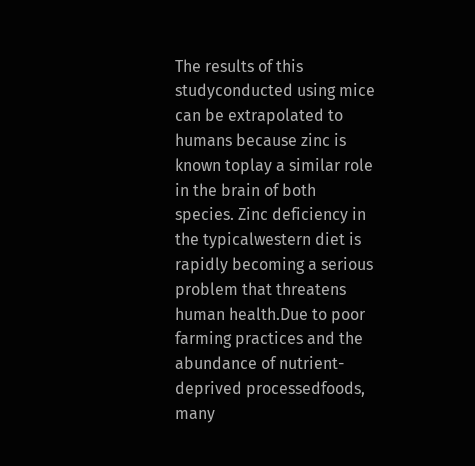The results of this studyconducted using mice can be extrapolated to humans because zinc is known toplay a similar role in the brain of both species. Zinc deficiency in the typicalwestern diet is rapidly becoming a serious problem that threatens human health.Due to poor farming practices and the abundance of nutrient-deprived processedfoods, many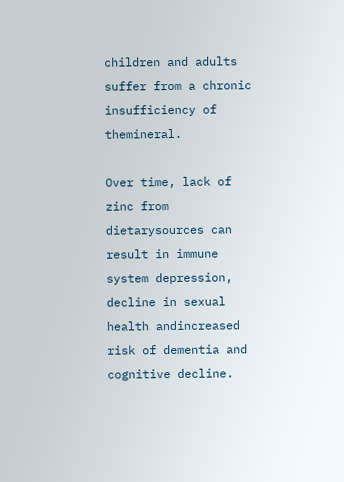children and adults suffer from a chronic insufficiency of themineral.

Over time, lack of zinc from dietarysources can result in immune system depression, decline in sexual health andincreased risk of dementia and cognitive decline.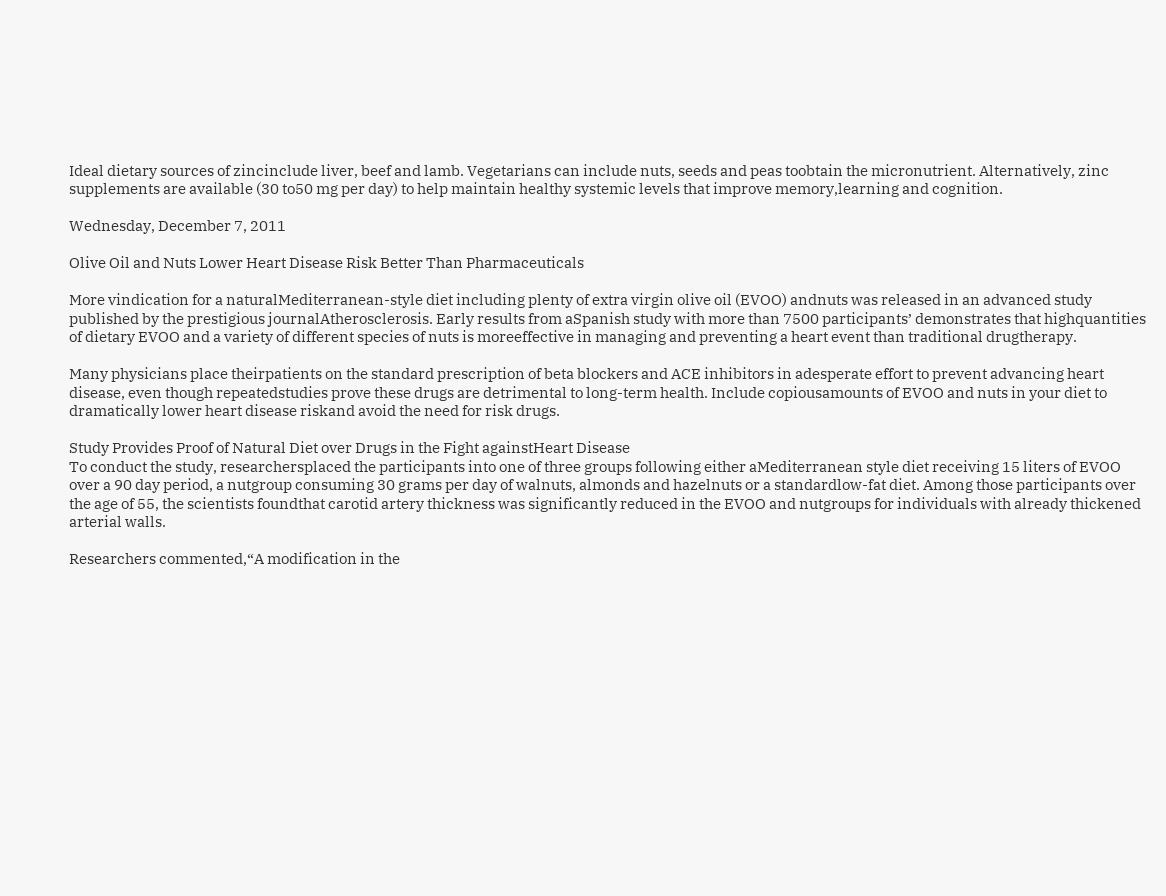Ideal dietary sources of zincinclude liver, beef and lamb. Vegetarians can include nuts, seeds and peas toobtain the micronutrient. Alternatively, zinc supplements are available (30 to50 mg per day) to help maintain healthy systemic levels that improve memory,learning and cognition.

Wednesday, December 7, 2011

Olive Oil and Nuts Lower Heart Disease Risk Better Than Pharmaceuticals

More vindication for a naturalMediterranean-style diet including plenty of extra virgin olive oil (EVOO) andnuts was released in an advanced study published by the prestigious journalAtherosclerosis. Early results from aSpanish study with more than 7500 participants’ demonstrates that highquantities of dietary EVOO and a variety of different species of nuts is moreeffective in managing and preventing a heart event than traditional drugtherapy.

Many physicians place theirpatients on the standard prescription of beta blockers and ACE inhibitors in adesperate effort to prevent advancing heart disease, even though repeatedstudies prove these drugs are detrimental to long-term health. Include copiousamounts of EVOO and nuts in your diet to dramatically lower heart disease riskand avoid the need for risk drugs.

Study Provides Proof of Natural Diet over Drugs in the Fight againstHeart Disease
To conduct the study, researchersplaced the participants into one of three groups following either aMediterranean style diet receiving 15 liters of EVOO over a 90 day period, a nutgroup consuming 30 grams per day of walnuts, almonds and hazelnuts or a standardlow-fat diet. Among those participants over the age of 55, the scientists foundthat carotid artery thickness was significantly reduced in the EVOO and nutgroups for individuals with already thickened arterial walls.

Researchers commented,“A modification in the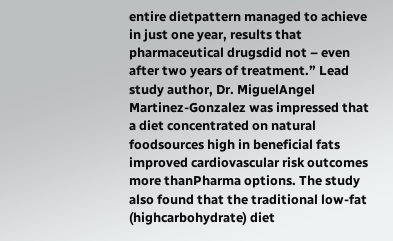entire dietpattern managed to achieve in just one year, results that pharmaceutical drugsdid not – even after two years of treatment.” Lead study author, Dr. MiguelAngel Martinez-Gonzalez was impressed that a diet concentrated on natural foodsources high in beneficial fats improved cardiovascular risk outcomes more thanPharma options. The study also found that the traditional low-fat (highcarbohydrate) diet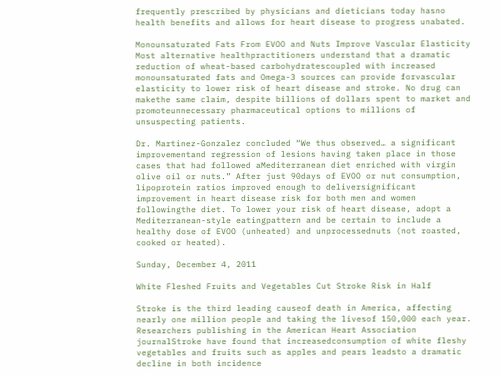frequently prescribed by physicians and dieticians today hasno health benefits and allows for heart disease to progress unabated.

Monounsaturated Fats From EVOO and Nuts Improve Vascular Elasticity
Most alternative healthpractitioners understand that a dramatic reduction of wheat-based carbohydratescoupled with increased monounsaturated fats and Omega-3 sources can provide forvascular elasticity to lower risk of heart disease and stroke. No drug can makethe same claim, despite billions of dollars spent to market and promoteunnecessary pharmaceutical options to millions of unsuspecting patients.

Dr. Martinez-Gonzalez concluded “We thus observed… a significant improvementand regression of lesions having taken place in those cases that had followed aMediterranean diet enriched with virgin olive oil or nuts.” After just 90days of EVOO or nut consumption, lipoprotein ratios improved enough to deliversignificant improvement in heart disease risk for both men and women followingthe diet. To lower your risk of heart disease, adopt a Mediterranean-style eatingpattern and be certain to include a healthy dose of EVOO (unheated) and unprocessednuts (not roasted, cooked or heated).

Sunday, December 4, 2011

White Fleshed Fruits and Vegetables Cut Stroke Risk in Half

Stroke is the third leading causeof death in America, affecting nearly one million people and taking the livesof 150,000 each year. Researchers publishing in the American Heart Association journalStroke have found that increasedconsumption of white fleshy vegetables and fruits such as apples and pears leadsto a dramatic decline in both incidence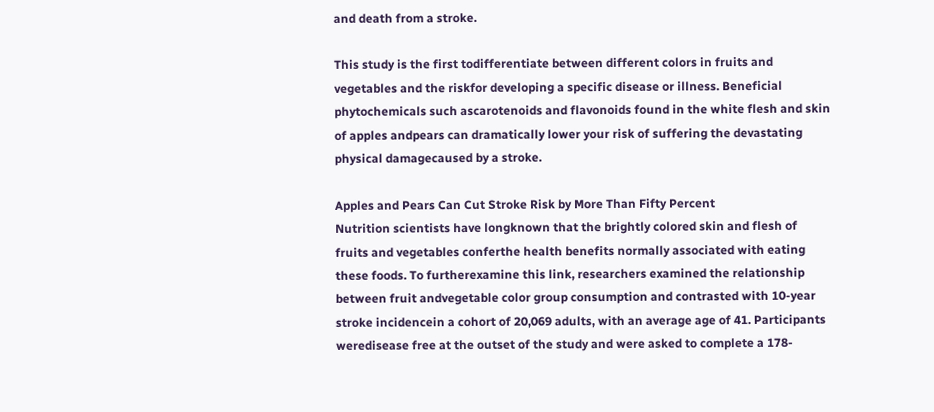and death from a stroke.

This study is the first todifferentiate between different colors in fruits and vegetables and the riskfor developing a specific disease or illness. Beneficial phytochemicals such ascarotenoids and flavonoids found in the white flesh and skin of apples andpears can dramatically lower your risk of suffering the devastating physical damagecaused by a stroke.

Apples and Pears Can Cut Stroke Risk by More Than Fifty Percent
Nutrition scientists have longknown that the brightly colored skin and flesh of fruits and vegetables conferthe health benefits normally associated with eating these foods. To furtherexamine this link, researchers examined the relationship between fruit andvegetable color group consumption and contrasted with 10-year stroke incidencein a cohort of 20,069 adults, with an average age of 41. Participants weredisease free at the outset of the study and were asked to complete a 178-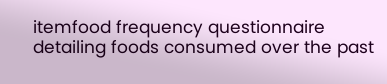itemfood frequency questionnaire detailing foods consumed over the past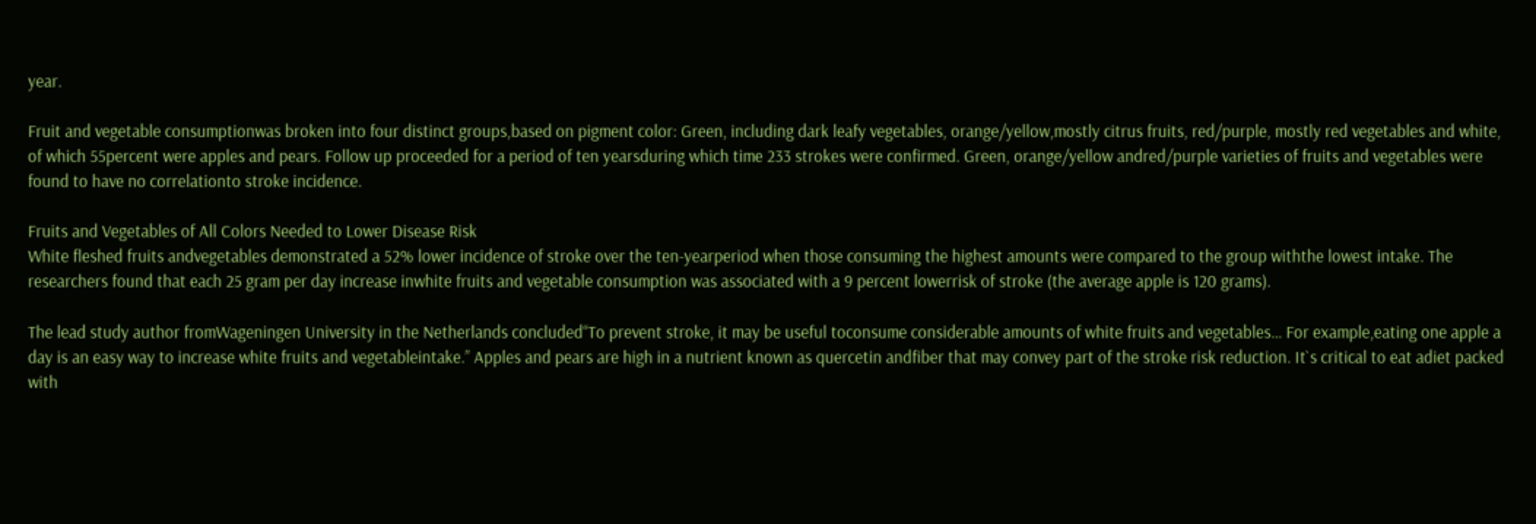year.

Fruit and vegetable consumptionwas broken into four distinct groups,based on pigment color: Green, including dark leafy vegetables, orange/yellow,mostly citrus fruits, red/purple, mostly red vegetables and white, of which 55percent were apples and pears. Follow up proceeded for a period of ten yearsduring which time 233 strokes were confirmed. Green, orange/yellow andred/purple varieties of fruits and vegetables were found to have no correlationto stroke incidence.

Fruits and Vegetables of All Colors Needed to Lower Disease Risk
White fleshed fruits andvegetables demonstrated a 52% lower incidence of stroke over the ten-yearperiod when those consuming the highest amounts were compared to the group withthe lowest intake. The researchers found that each 25 gram per day increase inwhite fruits and vegetable consumption was associated with a 9 percent lowerrisk of stroke (the average apple is 120 grams).

The lead study author fromWageningen University in the Netherlands concluded“To prevent stroke, it may be useful toconsume considerable amounts of white fruits and vegetables… For example,eating one apple a day is an easy way to increase white fruits and vegetableintake.” Apples and pears are high in a nutrient known as quercetin andfiber that may convey part of the stroke risk reduction. It`s critical to eat adiet packed with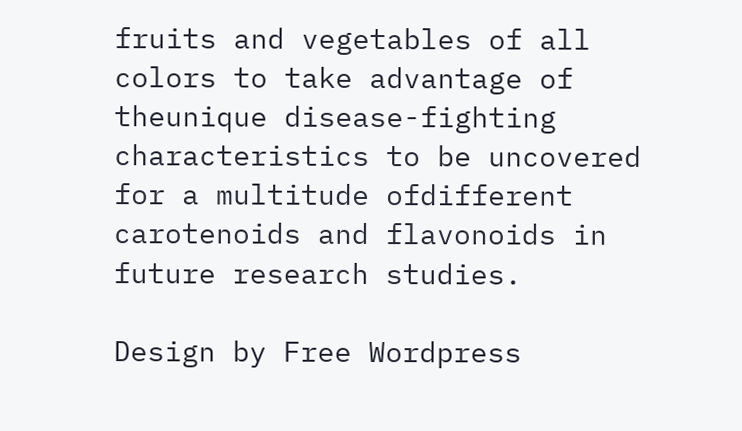fruits and vegetables of all colors to take advantage of theunique disease-fighting characteristics to be uncovered for a multitude ofdifferent carotenoids and flavonoids in future research studies.

Design by Free Wordpress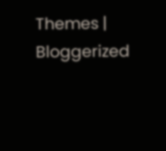Themes | Bloggerized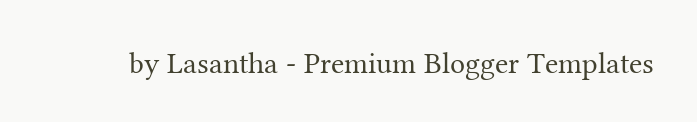by Lasantha - Premium Blogger Templates